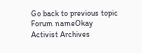Go back to previous topic
Forum nameOkay Activist Archives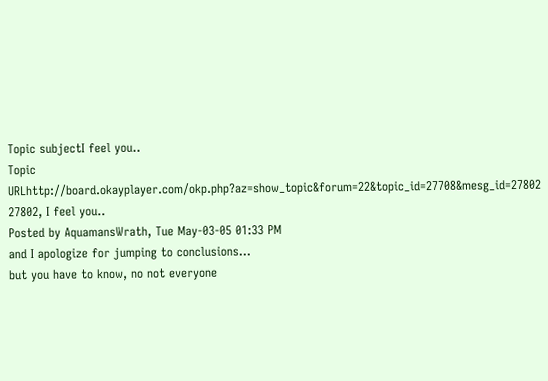Topic subjectI feel you..
Topic URLhttp://board.okayplayer.com/okp.php?az=show_topic&forum=22&topic_id=27708&mesg_id=27802
27802, I feel you..
Posted by AquamansWrath, Tue May-03-05 01:33 PM
and I apologize for jumping to conclusions...
but you have to know, no not everyone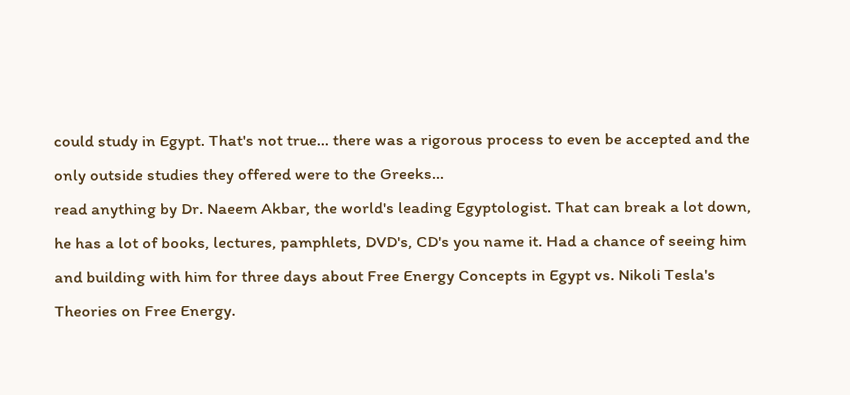could study in Egypt. That's not true... there was a rigorous process to even be accepted and the only outside studies they offered were to the Greeks...
read anything by Dr. Naeem Akbar, the world's leading Egyptologist. That can break a lot down, he has a lot of books, lectures, pamphlets, DVD's, CD's you name it. Had a chance of seeing him and building with him for three days about Free Energy Concepts in Egypt vs. Nikoli Tesla's Theories on Free Energy.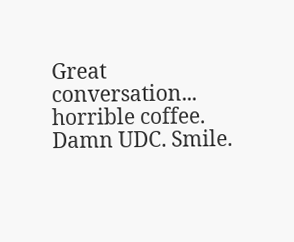Great conversation...
horrible coffee. Damn UDC. Smile.